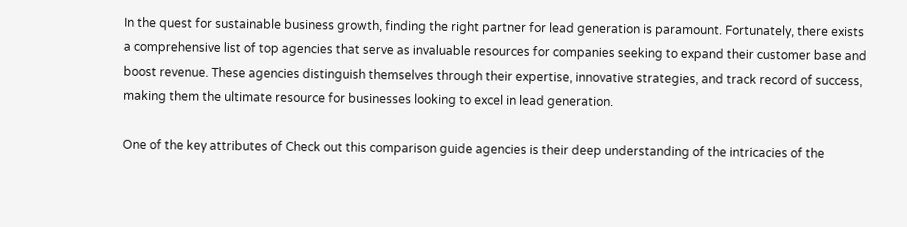In the quest for sustainable business growth, finding the right partner for lead generation is paramount. Fortunately, there exists a comprehensive list of top agencies that serve as invaluable resources for companies seeking to expand their customer base and boost revenue. These agencies distinguish themselves through their expertise, innovative strategies, and track record of success, making them the ultimate resource for businesses looking to excel in lead generation.

One of the key attributes of Check out this comparison guide agencies is their deep understanding of the intricacies of the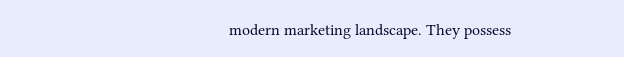modern marketing landscape. They possess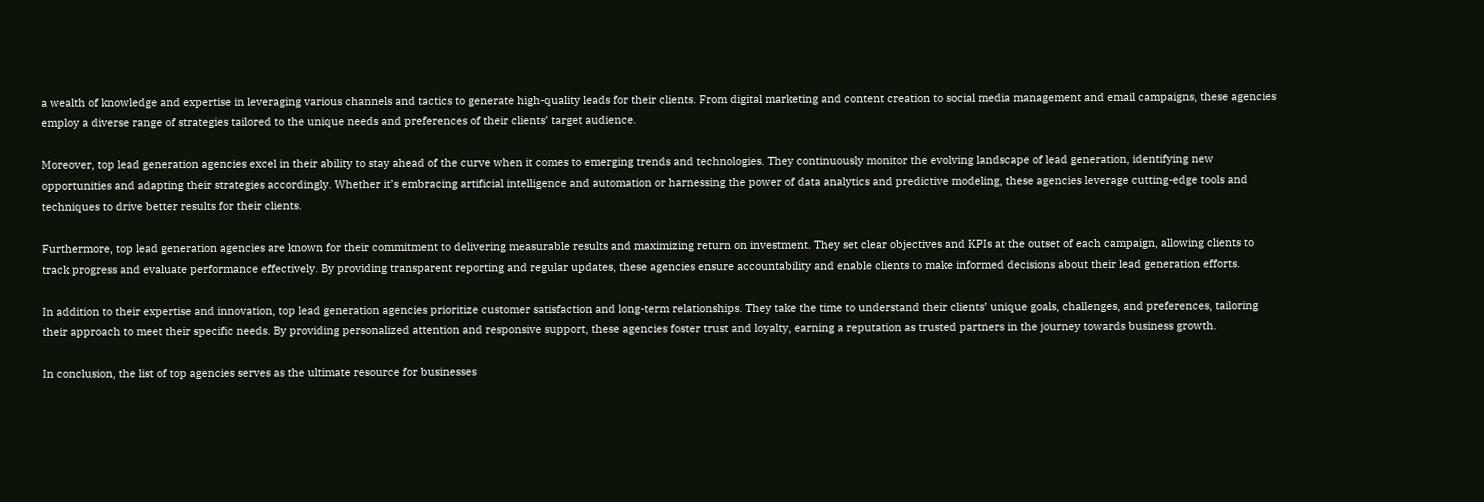a wealth of knowledge and expertise in leveraging various channels and tactics to generate high-quality leads for their clients. From digital marketing and content creation to social media management and email campaigns, these agencies employ a diverse range of strategies tailored to the unique needs and preferences of their clients’ target audience.

Moreover, top lead generation agencies excel in their ability to stay ahead of the curve when it comes to emerging trends and technologies. They continuously monitor the evolving landscape of lead generation, identifying new opportunities and adapting their strategies accordingly. Whether it’s embracing artificial intelligence and automation or harnessing the power of data analytics and predictive modeling, these agencies leverage cutting-edge tools and techniques to drive better results for their clients.

Furthermore, top lead generation agencies are known for their commitment to delivering measurable results and maximizing return on investment. They set clear objectives and KPIs at the outset of each campaign, allowing clients to track progress and evaluate performance effectively. By providing transparent reporting and regular updates, these agencies ensure accountability and enable clients to make informed decisions about their lead generation efforts.

In addition to their expertise and innovation, top lead generation agencies prioritize customer satisfaction and long-term relationships. They take the time to understand their clients’ unique goals, challenges, and preferences, tailoring their approach to meet their specific needs. By providing personalized attention and responsive support, these agencies foster trust and loyalty, earning a reputation as trusted partners in the journey towards business growth.

In conclusion, the list of top agencies serves as the ultimate resource for businesses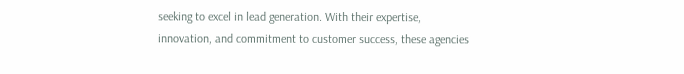seeking to excel in lead generation. With their expertise, innovation, and commitment to customer success, these agencies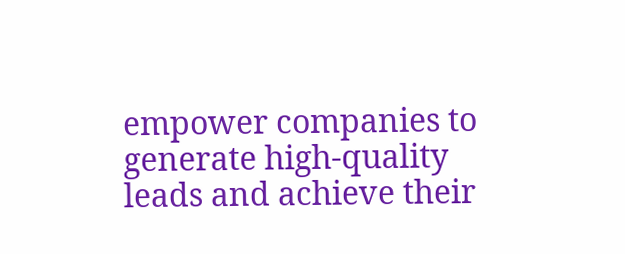empower companies to generate high-quality leads and achieve their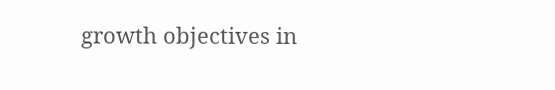growth objectives in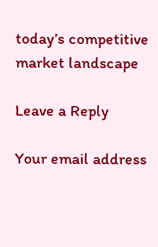today’s competitive market landscape

Leave a Reply

Your email address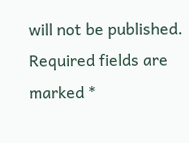will not be published. Required fields are marked *